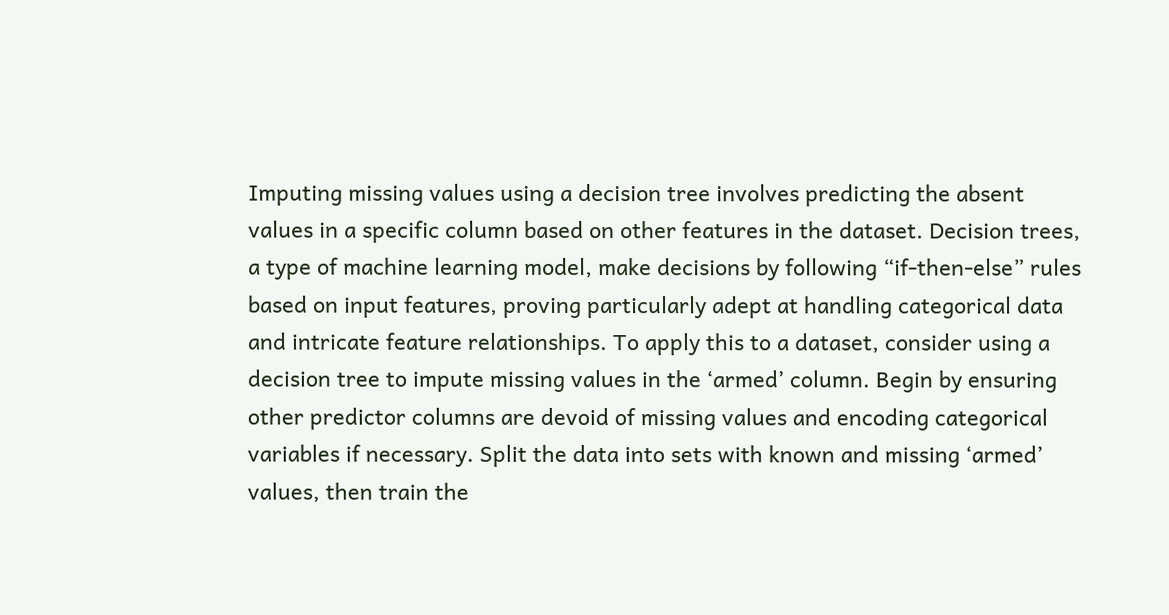Imputing missing values using a decision tree involves predicting the absent values in a specific column based on other features in the dataset. Decision trees, a type of machine learning model, make decisions by following “if-then-else” rules based on input features, proving particularly adept at handling categorical data and intricate feature relationships. To apply this to a dataset, consider using a decision tree to impute missing values in the ‘armed’ column. Begin by ensuring other predictor columns are devoid of missing values and encoding categorical variables if necessary. Split the data into sets with known and missing ‘armed’ values, then train the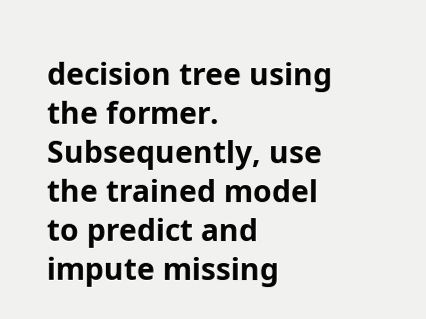decision tree using the former. Subsequently, use the trained model to predict and impute missing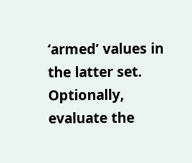‘armed’ values in the latter set. Optionally, evaluate the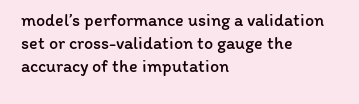model’s performance using a validation set or cross-validation to gauge the accuracy of the imputation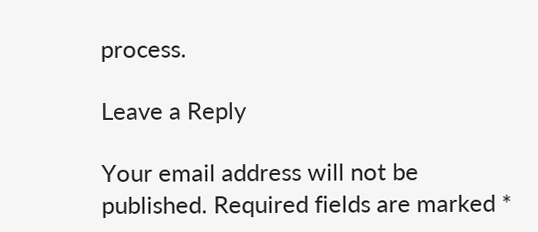process.

Leave a Reply

Your email address will not be published. Required fields are marked *